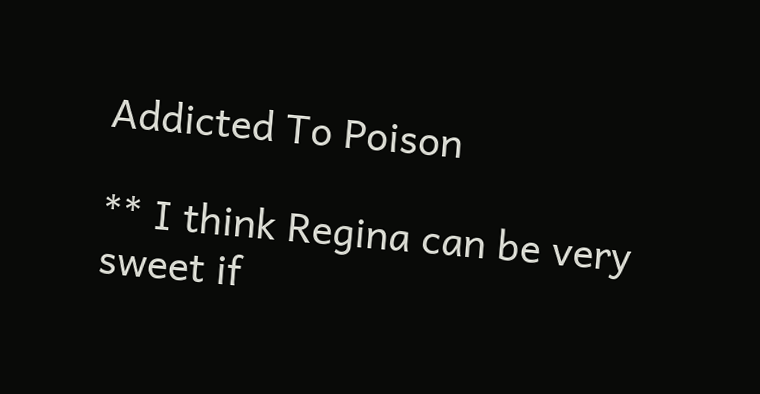Addicted To Poison

** I think Regina can be very sweet if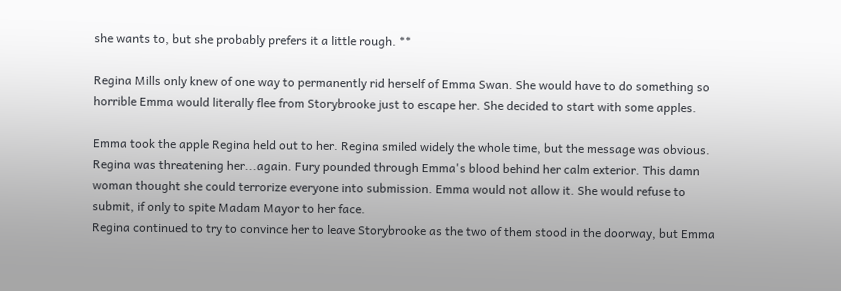she wants to, but she probably prefers it a little rough. **

Regina Mills only knew of one way to permanently rid herself of Emma Swan. She would have to do something so horrible Emma would literally flee from Storybrooke just to escape her. She decided to start with some apples.

Emma took the apple Regina held out to her. Regina smiled widely the whole time, but the message was obvious. Regina was threatening her...again. Fury pounded through Emma's blood behind her calm exterior. This damn woman thought she could terrorize everyone into submission. Emma would not allow it. She would refuse to submit, if only to spite Madam Mayor to her face.
Regina continued to try to convince her to leave Storybrooke as the two of them stood in the doorway, but Emma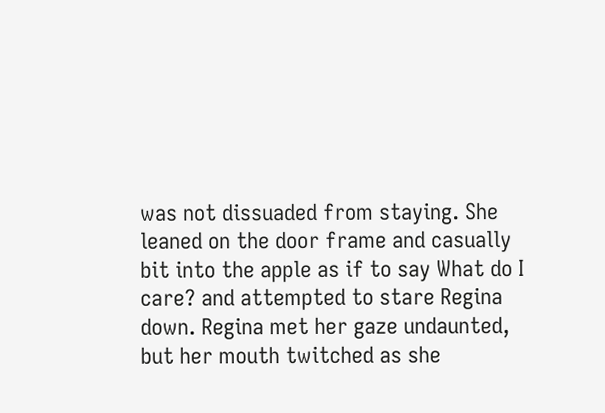was not dissuaded from staying. She leaned on the door frame and casually bit into the apple as if to say What do I care? and attempted to stare Regina down. Regina met her gaze undaunted, but her mouth twitched as she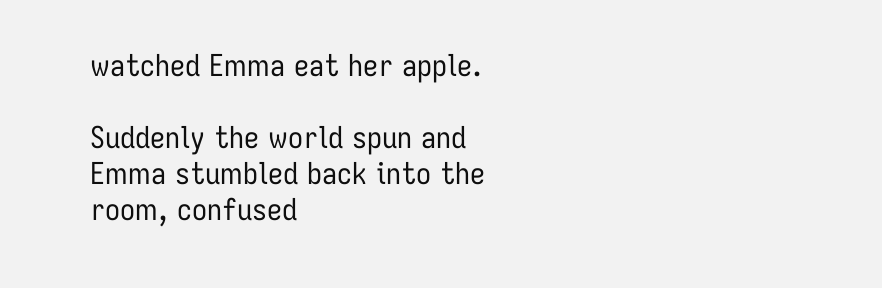watched Emma eat her apple.

Suddenly the world spun and Emma stumbled back into the room, confused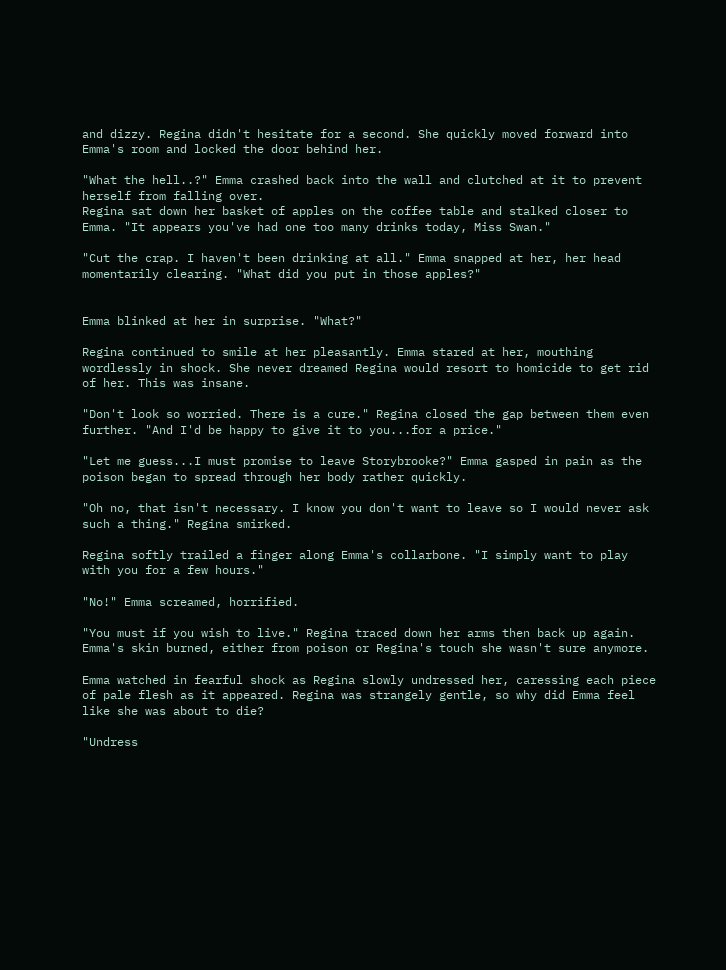and dizzy. Regina didn't hesitate for a second. She quickly moved forward into Emma's room and locked the door behind her.

"What the hell..?" Emma crashed back into the wall and clutched at it to prevent herself from falling over.
Regina sat down her basket of apples on the coffee table and stalked closer to Emma. "It appears you've had one too many drinks today, Miss Swan."

"Cut the crap. I haven't been drinking at all." Emma snapped at her, her head momentarily clearing. "What did you put in those apples?"


Emma blinked at her in surprise. "What?"

Regina continued to smile at her pleasantly. Emma stared at her, mouthing wordlessly in shock. She never dreamed Regina would resort to homicide to get rid of her. This was insane.

"Don't look so worried. There is a cure." Regina closed the gap between them even further. "And I'd be happy to give it to you...for a price."

"Let me guess...I must promise to leave Storybrooke?" Emma gasped in pain as the poison began to spread through her body rather quickly.

"Oh no, that isn't necessary. I know you don't want to leave so I would never ask such a thing." Regina smirked.

Regina softly trailed a finger along Emma's collarbone. "I simply want to play with you for a few hours."

"No!" Emma screamed, horrified.

"You must if you wish to live." Regina traced down her arms then back up again. Emma's skin burned, either from poison or Regina's touch she wasn't sure anymore.

Emma watched in fearful shock as Regina slowly undressed her, caressing each piece of pale flesh as it appeared. Regina was strangely gentle, so why did Emma feel like she was about to die?

"Undress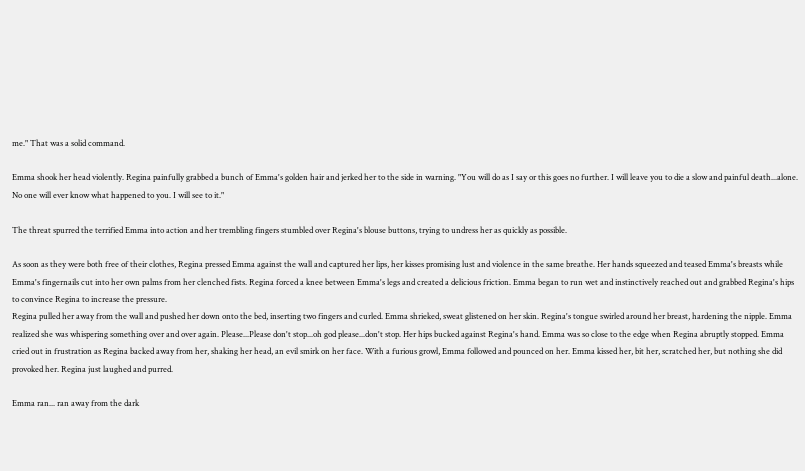me." That was a solid command.

Emma shook her head violently. Regina painfully grabbed a bunch of Emma's golden hair and jerked her to the side in warning. "You will do as I say or this goes no further. I will leave you to die a slow and painful death...alone. No one will ever know what happened to you. I will see to it."

The threat spurred the terrified Emma into action and her trembling fingers stumbled over Regina's blouse buttons, trying to undress her as quickly as possible.

As soon as they were both free of their clothes, Regina pressed Emma against the wall and captured her lips, her kisses promising lust and violence in the same breathe. Her hands squeezed and teased Emma's breasts while Emma's fingernails cut into her own palms from her clenched fists. Regina forced a knee between Emma's legs and created a delicious friction. Emma began to run wet and instinctively reached out and grabbed Regina's hips to convince Regina to increase the pressure.
Regina pulled her away from the wall and pushed her down onto the bed, inserting two fingers and curled. Emma shrieked, sweat glistened on her skin. Regina's tongue swirled around her breast, hardening the nipple. Emma realized she was whispering something over and over again. Please...Please don't stop...oh god please...don't stop. Her hips bucked against Regina's hand. Emma was so close to the edge when Regina abruptly stopped. Emma cried out in frustration as Regina backed away from her, shaking her head, an evil smirk on her face. With a furious growl, Emma followed and pounced on her. Emma kissed her, bit her, scratched her, but nothing she did provoked her. Regina just laughed and purred.

Emma ran... ran away from the dark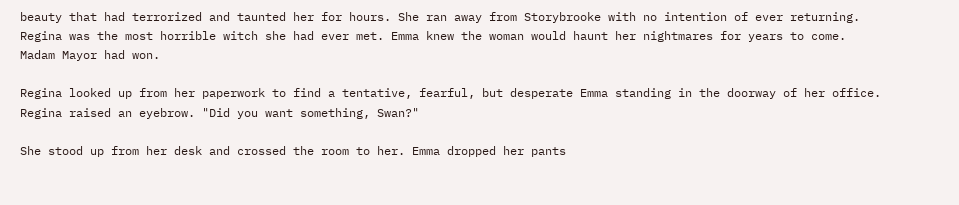beauty that had terrorized and taunted her for hours. She ran away from Storybrooke with no intention of ever returning. Regina was the most horrible witch she had ever met. Emma knew the woman would haunt her nightmares for years to come. Madam Mayor had won.

Regina looked up from her paperwork to find a tentative, fearful, but desperate Emma standing in the doorway of her office. Regina raised an eyebrow. "Did you want something, Swan?"

She stood up from her desk and crossed the room to her. Emma dropped her pants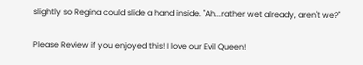slightly so Regina could slide a hand inside. "Ah...rather wet already, aren't we?"

Please Review if you enjoyed this! I love our Evil Queen!